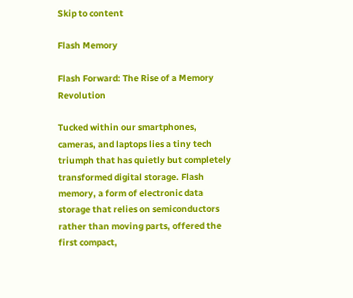Skip to content

Flash Memory

Flash Forward: The Rise of a Memory Revolution

Tucked within our smartphones, cameras, and laptops lies a tiny tech triumph that has quietly but completely transformed digital storage. Flash memory, a form of electronic data storage that relies on semiconductors rather than moving parts, offered the first compact,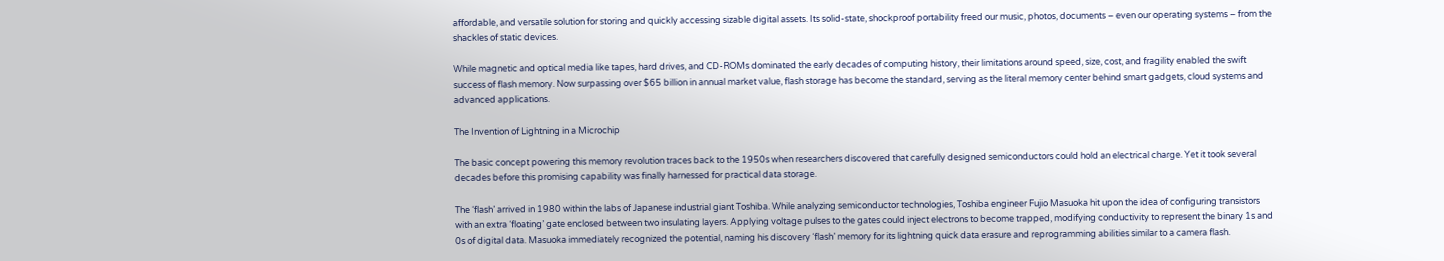affordable, and versatile solution for storing and quickly accessing sizable digital assets. Its solid-state, shockproof portability freed our music, photos, documents – even our operating systems – from the shackles of static devices.

While magnetic and optical media like tapes, hard drives, and CD-ROMs dominated the early decades of computing history, their limitations around speed, size, cost, and fragility enabled the swift success of flash memory. Now surpassing over $65 billion in annual market value, flash storage has become the standard, serving as the literal memory center behind smart gadgets, cloud systems and advanced applications.

The Invention of Lightning in a Microchip

The basic concept powering this memory revolution traces back to the 1950s when researchers discovered that carefully designed semiconductors could hold an electrical charge. Yet it took several decades before this promising capability was finally harnessed for practical data storage.

The ‘flash’ arrived in 1980 within the labs of Japanese industrial giant Toshiba. While analyzing semiconductor technologies, Toshiba engineer Fujio Masuoka hit upon the idea of configuring transistors with an extra ‘floating’ gate enclosed between two insulating layers. Applying voltage pulses to the gates could inject electrons to become trapped, modifying conductivity to represent the binary 1s and 0s of digital data. Masuoka immediately recognized the potential, naming his discovery ‘flash’ memory for its lightning quick data erasure and reprogramming abilities similar to a camera flash.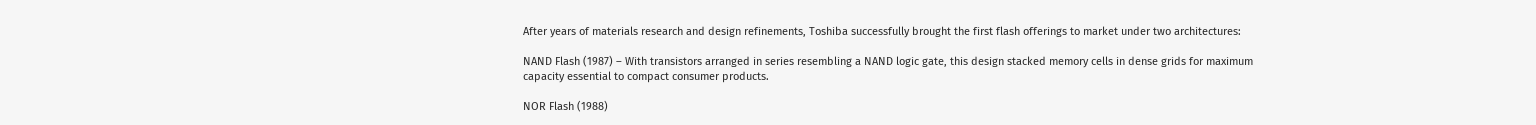After years of materials research and design refinements, Toshiba successfully brought the first flash offerings to market under two architectures:

NAND Flash (1987) – With transistors arranged in series resembling a NAND logic gate, this design stacked memory cells in dense grids for maximum capacity essential to compact consumer products.

NOR Flash (1988)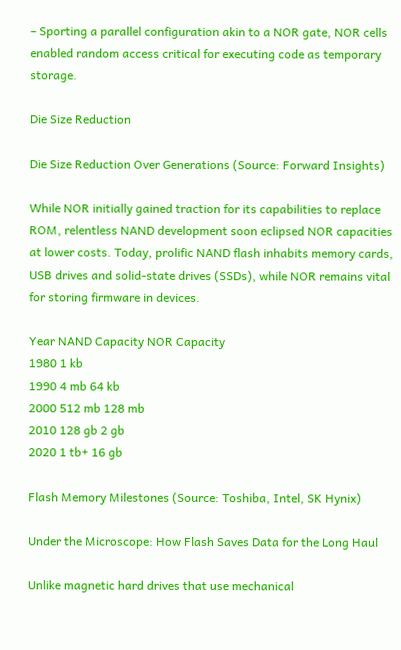– Sporting a parallel configuration akin to a NOR gate, NOR cells enabled random access critical for executing code as temporary storage.

Die Size Reduction

Die Size Reduction Over Generations (Source: Forward Insights)

While NOR initially gained traction for its capabilities to replace ROM, relentless NAND development soon eclipsed NOR capacities at lower costs. Today, prolific NAND flash inhabits memory cards, USB drives and solid-state drives (SSDs), while NOR remains vital for storing firmware in devices.

Year NAND Capacity NOR Capacity
1980 1 kb
1990 4 mb 64 kb
2000 512 mb 128 mb
2010 128 gb 2 gb
2020 1 tb+ 16 gb

Flash Memory Milestones (Source: Toshiba, Intel, SK Hynix)

Under the Microscope: How Flash Saves Data for the Long Haul

Unlike magnetic hard drives that use mechanical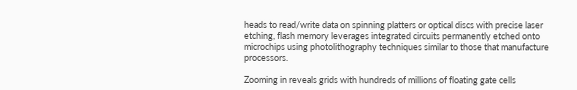heads to read/write data on spinning platters or optical discs with precise laser etching, flash memory leverages integrated circuits permanently etched onto microchips using photolithography techniques similar to those that manufacture processors.

Zooming in reveals grids with hundreds of millions of floating gate cells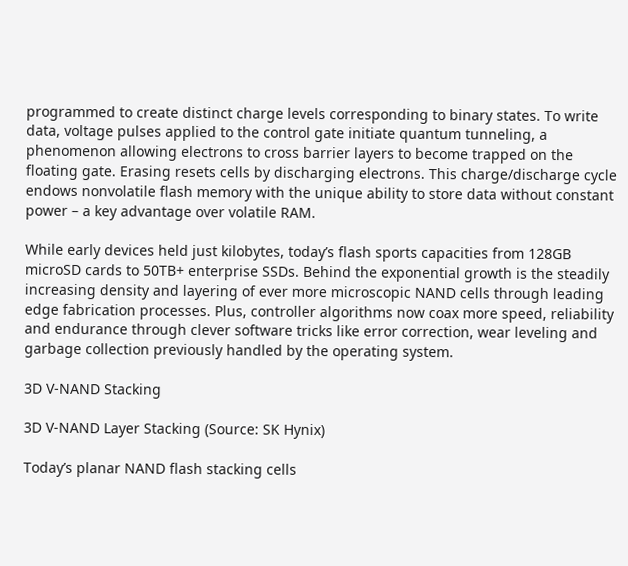programmed to create distinct charge levels corresponding to binary states. To write data, voltage pulses applied to the control gate initiate quantum tunneling, a phenomenon allowing electrons to cross barrier layers to become trapped on the floating gate. Erasing resets cells by discharging electrons. This charge/discharge cycle endows nonvolatile flash memory with the unique ability to store data without constant power – a key advantage over volatile RAM.

While early devices held just kilobytes, today’s flash sports capacities from 128GB microSD cards to 50TB+ enterprise SSDs. Behind the exponential growth is the steadily increasing density and layering of ever more microscopic NAND cells through leading edge fabrication processes. Plus, controller algorithms now coax more speed, reliability and endurance through clever software tricks like error correction, wear leveling and garbage collection previously handled by the operating system.

3D V-NAND Stacking

3D V-NAND Layer Stacking (Source: SK Hynix)

Today’s planar NAND flash stacking cells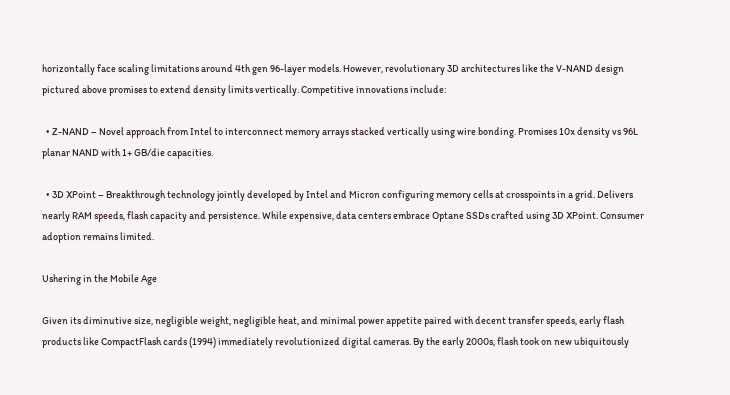horizontally face scaling limitations around 4th gen 96-layer models. However, revolutionary 3D architectures like the V-NAND design pictured above promises to extend density limits vertically. Competitive innovations include:

  • Z-NAND – Novel approach from Intel to interconnect memory arrays stacked vertically using wire bonding. Promises 10x density vs 96L planar NAND with 1+ GB/die capacities.

  • 3D XPoint – Breakthrough technology jointly developed by Intel and Micron configuring memory cells at crosspoints in a grid. Delivers nearly RAM speeds, flash capacity and persistence. While expensive, data centers embrace Optane SSDs crafted using 3D XPoint. Consumer adoption remains limited.

Ushering in the Mobile Age

Given its diminutive size, negligible weight, negligible heat, and minimal power appetite paired with decent transfer speeds, early flash products like CompactFlash cards (1994) immediately revolutionized digital cameras. By the early 2000s, flash took on new ubiquitously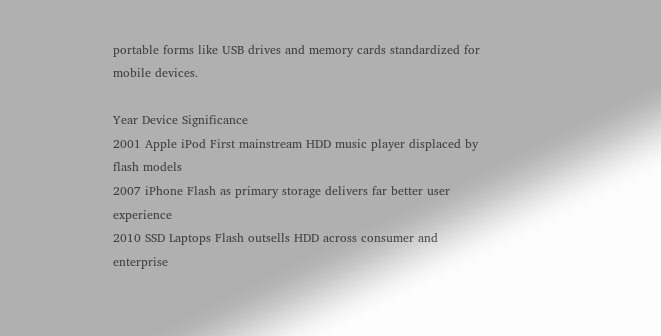portable forms like USB drives and memory cards standardized for mobile devices.

Year Device Significance
2001 Apple iPod First mainstream HDD music player displaced by flash models
2007 iPhone Flash as primary storage delivers far better user experience
2010 SSD Laptops Flash outsells HDD across consumer and enterprise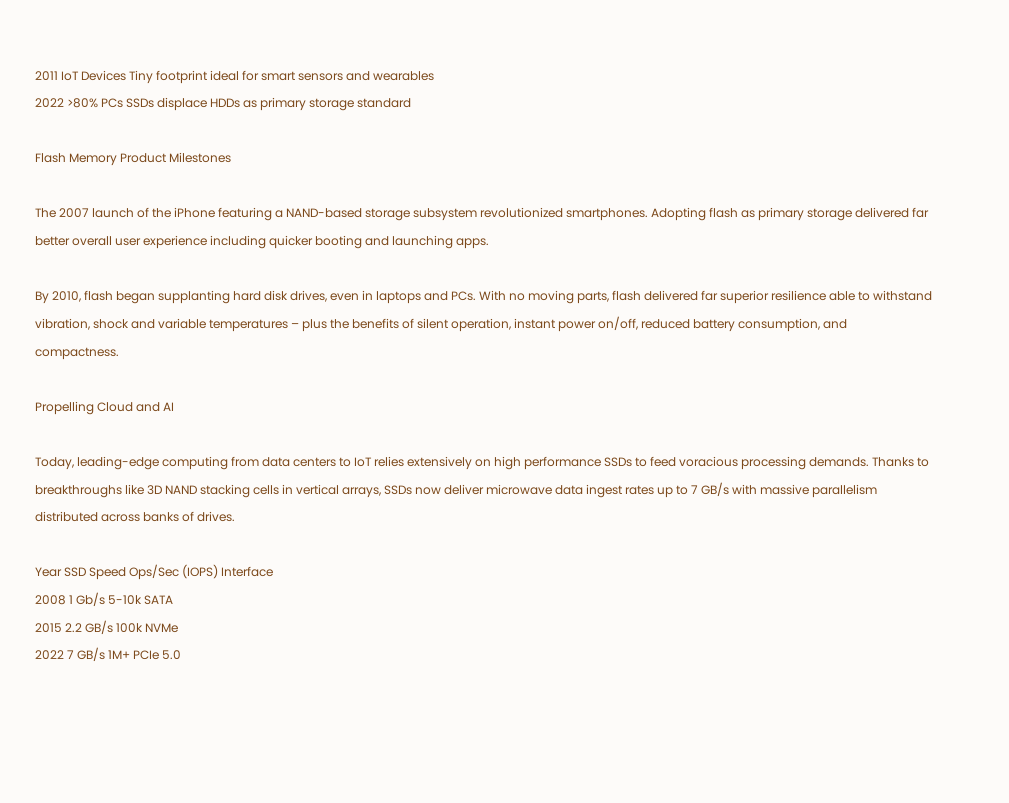2011 IoT Devices Tiny footprint ideal for smart sensors and wearables
2022 >80% PCs SSDs displace HDDs as primary storage standard

Flash Memory Product Milestones

The 2007 launch of the iPhone featuring a NAND-based storage subsystem revolutionized smartphones. Adopting flash as primary storage delivered far better overall user experience including quicker booting and launching apps.

By 2010, flash began supplanting hard disk drives, even in laptops and PCs. With no moving parts, flash delivered far superior resilience able to withstand vibration, shock and variable temperatures – plus the benefits of silent operation, instant power on/off, reduced battery consumption, and compactness.

Propelling Cloud and AI

Today, leading-edge computing from data centers to IoT relies extensively on high performance SSDs to feed voracious processing demands. Thanks to breakthroughs like 3D NAND stacking cells in vertical arrays, SSDs now deliver microwave data ingest rates up to 7 GB/s with massive parallelism distributed across banks of drives.

Year SSD Speed Ops/Sec (IOPS) Interface
2008 1 Gb/s 5-10k SATA
2015 2.2 GB/s 100k NVMe
2022 7 GB/s 1M+ PCIe 5.0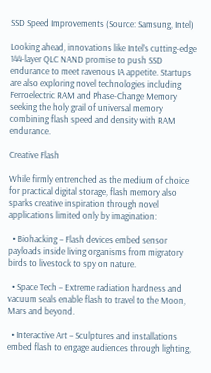SSD Speed Improvements (Source: Samsung, Intel)

Looking ahead, innovations like Intel’s cutting-edge 144-layer QLC NAND promise to push SSD endurance to meet ravenous IA appetite. Startups are also exploring novel technologies including Ferroelectric RAM and Phase-Change Memory seeking the holy grail of universal memory combining flash speed and density with RAM endurance.

Creative Flash

While firmly entrenched as the medium of choice for practical digital storage, flash memory also sparks creative inspiration through novel applications limited only by imagination:

  • Biohacking – Flash devices embed sensor payloads inside living organisms from migratory birds to livestock to spy on nature.

  • Space Tech – Extreme radiation hardness and vacuum seals enable flash to travel to the Moon, Mars and beyond.

  • Interactive Art – Sculptures and installations embed flash to engage audiences through lighting,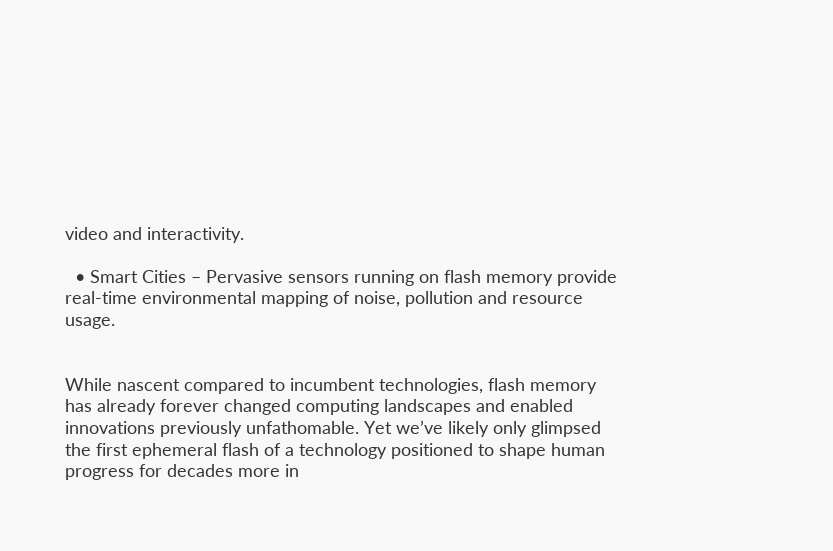video and interactivity.

  • Smart Cities – Pervasive sensors running on flash memory provide real-time environmental mapping of noise, pollution and resource usage.


While nascent compared to incumbent technologies, flash memory has already forever changed computing landscapes and enabled innovations previously unfathomable. Yet we’ve likely only glimpsed the first ephemeral flash of a technology positioned to shape human progress for decades more in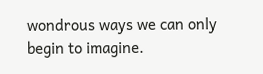wondrous ways we can only begin to imagine.